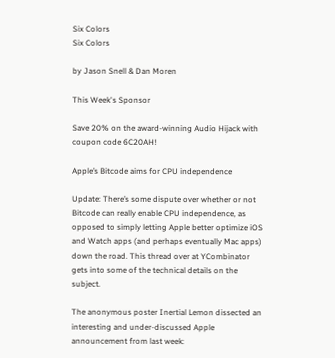Six Colors
Six Colors

by Jason Snell & Dan Moren

This Week's Sponsor

Save 20% on the award-winning Audio Hijack with coupon code 6C20AH!

Apple’s Bitcode aims for CPU independence

Update: There’s some dispute over whether or not Bitcode can really enable CPU independence, as opposed to simply letting Apple better optimize iOS and Watch apps (and perhaps eventually Mac apps) down the road. This thread over at YCombinator gets into some of the technical details on the subject.

The anonymous poster Inertial Lemon dissected an interesting and under-discussed Apple announcement from last week: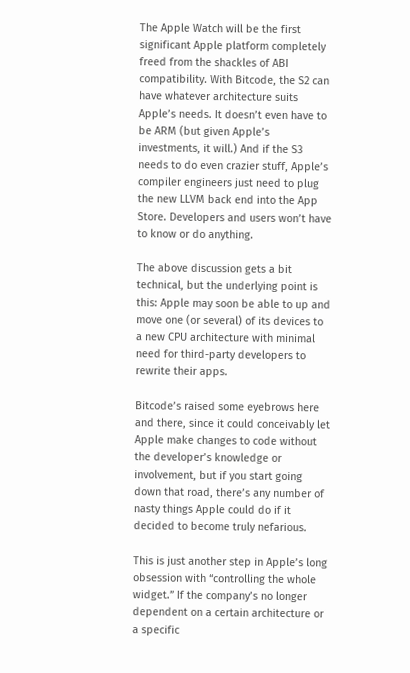The Apple Watch will be the first significant Apple platform completely freed from the shackles of ABI compatibility. With Bitcode, the S2 can have whatever architecture suits Apple’s needs. It doesn’t even have to be ARM (but given Apple’s investments, it will.) And if the S3 needs to do even crazier stuff, Apple’s compiler engineers just need to plug the new LLVM back end into the App Store. Developers and users won’t have to know or do anything.

The above discussion gets a bit technical, but the underlying point is this: Apple may soon be able to up and move one (or several) of its devices to a new CPU architecture with minimal need for third-party developers to rewrite their apps.

Bitcode’s raised some eyebrows here and there, since it could conceivably let Apple make changes to code without the developer’s knowledge or involvement, but if you start going down that road, there’s any number of nasty things Apple could do if it decided to become truly nefarious.

This is just another step in Apple’s long obsession with “controlling the whole widget.” If the company’s no longer dependent on a certain architecture or a specific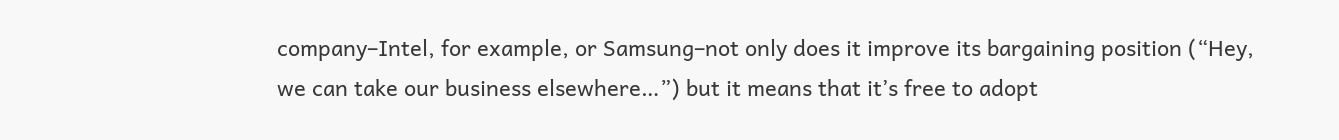company–Intel, for example, or Samsung–not only does it improve its bargaining position (“Hey, we can take our business elsewhere…”) but it means that it’s free to adopt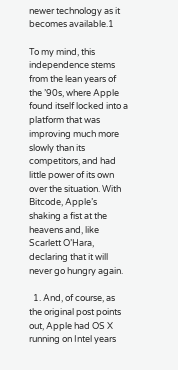newer technology as it becomes available.1

To my mind, this independence stems from the lean years of the ’90s, where Apple found itself locked into a platform that was improving much more slowly than its competitors, and had little power of its own over the situation. With Bitcode, Apple’s shaking a fist at the heavens and, like Scarlett O’Hara, declaring that it will never go hungry again.

  1. And, of course, as the original post points out, Apple had OS X running on Intel years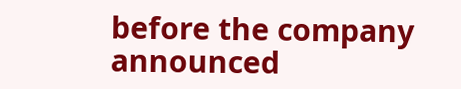before the company announced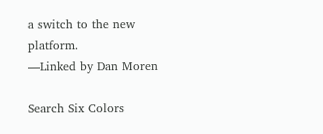a switch to the new platform.
—Linked by Dan Moren

Search Six Colors